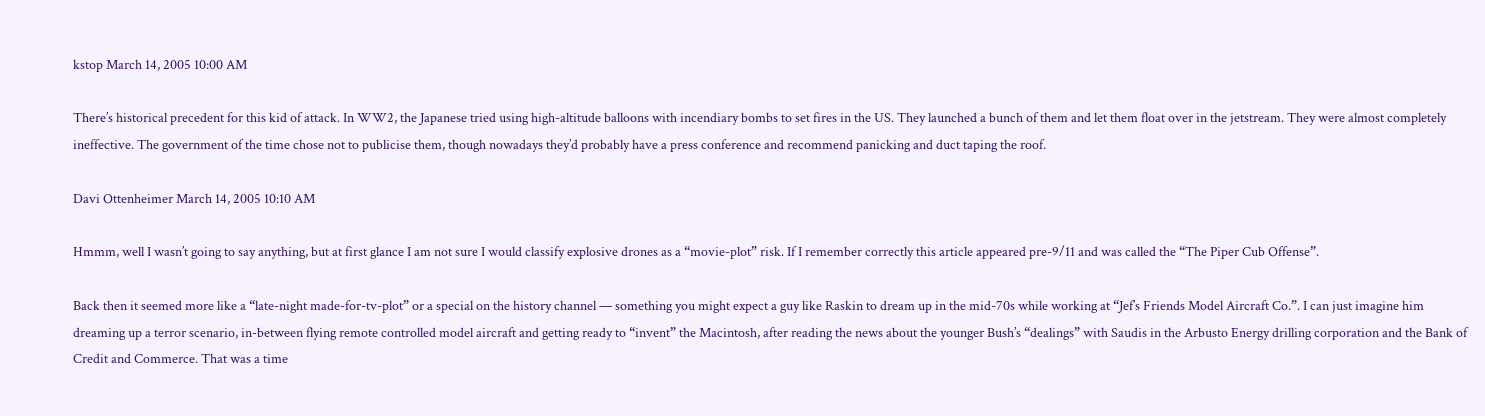kstop March 14, 2005 10:00 AM

There’s historical precedent for this kid of attack. In WW2, the Japanese tried using high-altitude balloons with incendiary bombs to set fires in the US. They launched a bunch of them and let them float over in the jetstream. They were almost completely ineffective. The government of the time chose not to publicise them, though nowadays they’d probably have a press conference and recommend panicking and duct taping the roof.

Davi Ottenheimer March 14, 2005 10:10 AM

Hmmm, well I wasn’t going to say anything, but at first glance I am not sure I would classify explosive drones as a “movie-plot” risk. If I remember correctly this article appeared pre-9/11 and was called the “The Piper Cub Offense”.

Back then it seemed more like a “late-night made-for-tv-plot” or a special on the history channel — something you might expect a guy like Raskin to dream up in the mid-70s while working at “Jef’s Friends Model Aircraft Co.”. I can just imagine him dreaming up a terror scenario, in-between flying remote controlled model aircraft and getting ready to “invent” the Macintosh, after reading the news about the younger Bush’s “dealings” with Saudis in the Arbusto Energy drilling corporation and the Bank of Credit and Commerce. That was a time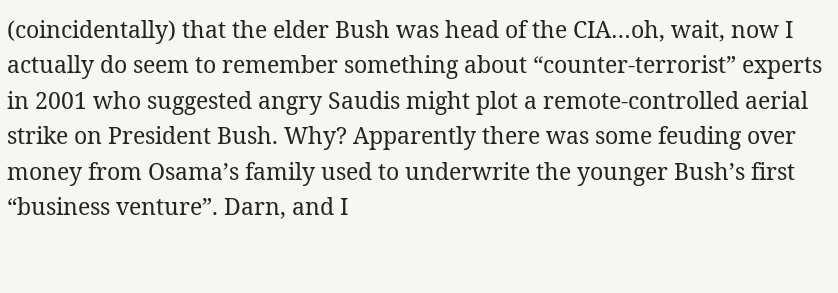(coincidentally) that the elder Bush was head of the CIA…oh, wait, now I actually do seem to remember something about “counter-terrorist” experts in 2001 who suggested angry Saudis might plot a remote-controlled aerial strike on President Bush. Why? Apparently there was some feuding over money from Osama’s family used to underwrite the younger Bush’s first “business venture”. Darn, and I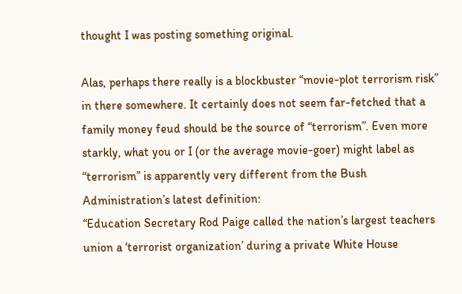thought I was posting something original.

Alas, perhaps there really is a blockbuster “movie-plot terrorism risk” in there somewhere. It certainly does not seem far-fetched that a family money feud should be the source of “terrorism”. Even more starkly, what you or I (or the average movie-goer) might label as “terrorism” is apparently very different from the Bush Administration’s latest definition:
“Education Secretary Rod Paige called the nation’s largest teachers union a ‘terrorist organization’ during a private White House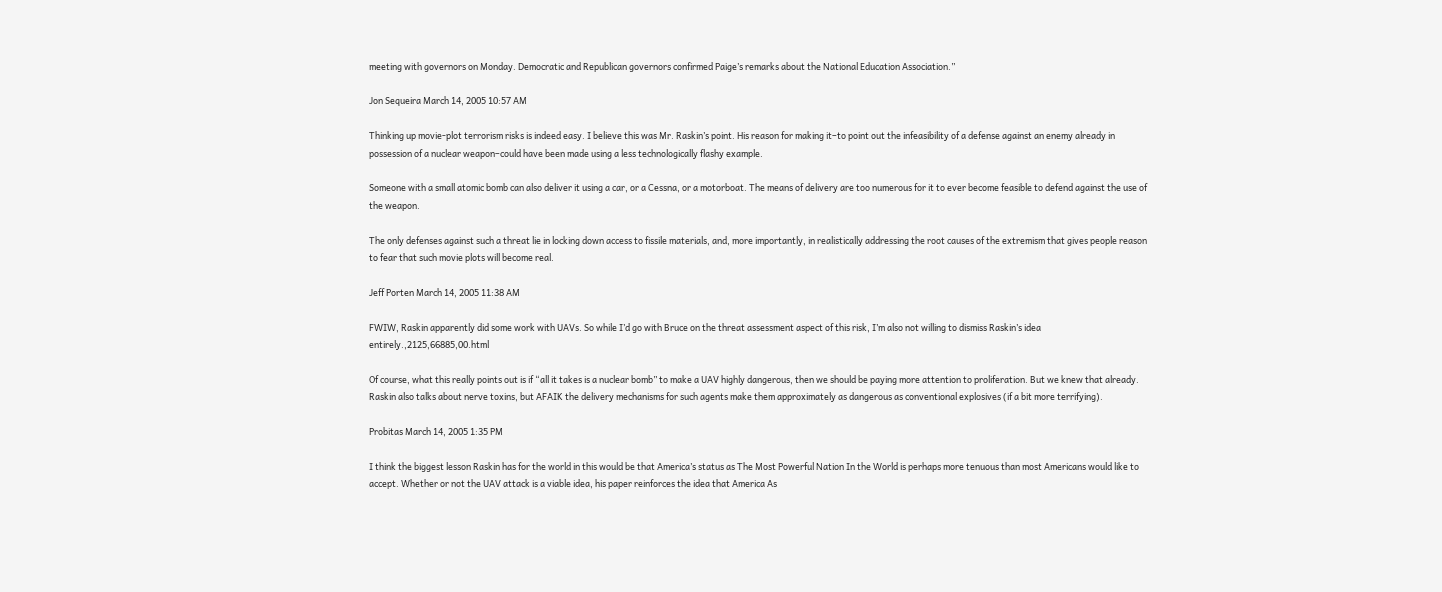meeting with governors on Monday. Democratic and Republican governors confirmed Paige’s remarks about the National Education Association.”

Jon Sequeira March 14, 2005 10:57 AM

Thinking up movie-plot terrorism risks is indeed easy. I believe this was Mr. Raskin’s point. His reason for making it–to point out the infeasibility of a defense against an enemy already in possession of a nuclear weapon–could have been made using a less technologically flashy example.

Someone with a small atomic bomb can also deliver it using a car, or a Cessna, or a motorboat. The means of delivery are too numerous for it to ever become feasible to defend against the use of the weapon.

The only defenses against such a threat lie in locking down access to fissile materials, and, more importantly, in realistically addressing the root causes of the extremism that gives people reason to fear that such movie plots will become real.

Jeff Porten March 14, 2005 11:38 AM

FWIW, Raskin apparently did some work with UAVs. So while I’d go with Bruce on the threat assessment aspect of this risk, I’m also not willing to dismiss Raskin’s idea entirely.,2125,66885,00.html

Of course, what this really points out is if “all it takes is a nuclear bomb” to make a UAV highly dangerous, then we should be paying more attention to proliferation. But we knew that already. Raskin also talks about nerve toxins, but AFAIK the delivery mechanisms for such agents make them approximately as dangerous as conventional explosives (if a bit more terrifying).

Probitas March 14, 2005 1:35 PM

I think the biggest lesson Raskin has for the world in this would be that America’s status as The Most Powerful Nation In the World is perhaps more tenuous than most Americans would like to accept. Whether or not the UAV attack is a viable idea, his paper reinforces the idea that America As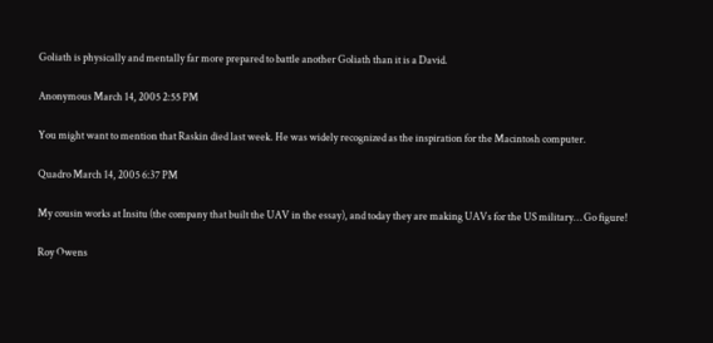Goliath is physically and mentally far more prepared to battle another Goliath than it is a David.

Anonymous March 14, 2005 2:55 PM

You might want to mention that Raskin died last week. He was widely recognized as the inspiration for the Macintosh computer.

Quadro March 14, 2005 6:37 PM

My cousin works at Insitu (the company that built the UAV in the essay), and today they are making UAVs for the US military… Go figure!

Roy Owens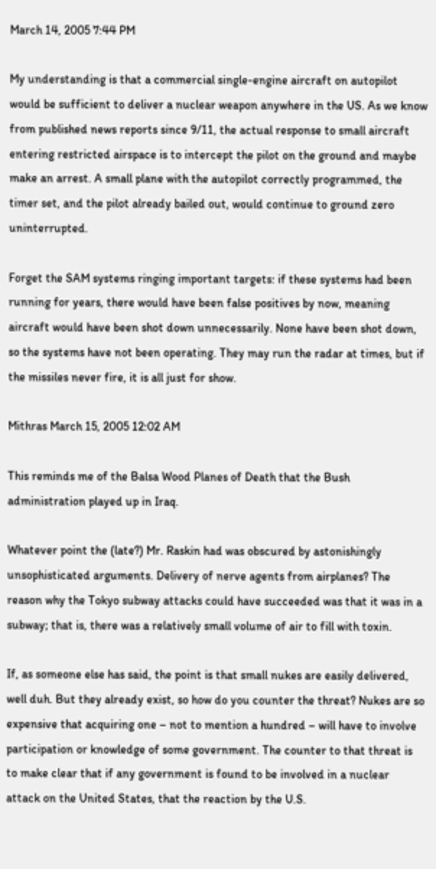March 14, 2005 7:44 PM

My understanding is that a commercial single-engine aircraft on autopilot would be sufficient to deliver a nuclear weapon anywhere in the US. As we know from published news reports since 9/11, the actual response to small aircraft entering restricted airspace is to intercept the pilot on the ground and maybe make an arrest. A small plane with the autopilot correctly programmed, the timer set, and the pilot already bailed out, would continue to ground zero uninterrupted.

Forget the SAM systems ringing important targets: if these systems had been running for years, there would have been false positives by now, meaning aircraft would have been shot down unnecessarily. None have been shot down, so the systems have not been operating. They may run the radar at times, but if the missiles never fire, it is all just for show.

Mithras March 15, 2005 12:02 AM

This reminds me of the Balsa Wood Planes of Death that the Bush administration played up in Iraq.

Whatever point the (late?) Mr. Raskin had was obscured by astonishingly unsophisticated arguments. Delivery of nerve agents from airplanes? The reason why the Tokyo subway attacks could have succeeded was that it was in a subway; that is, there was a relatively small volume of air to fill with toxin.

If, as someone else has said, the point is that small nukes are easily delivered, well duh. But they already exist, so how do you counter the threat? Nukes are so expensive that acquiring one – not to mention a hundred – will have to involve participation or knowledge of some government. The counter to that threat is to make clear that if any government is found to be involved in a nuclear attack on the United States, that the reaction by the U.S.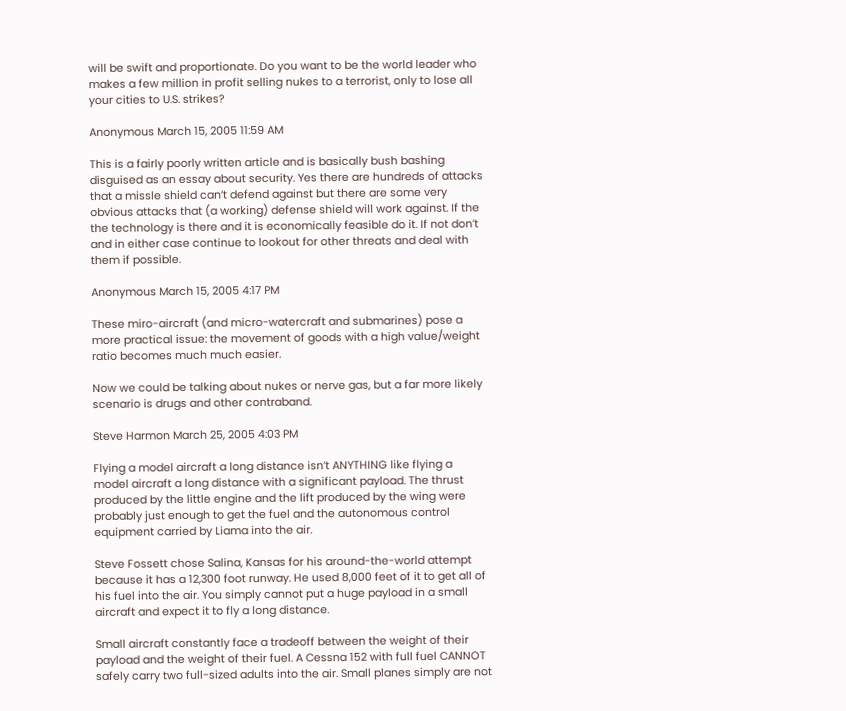will be swift and proportionate. Do you want to be the world leader who makes a few million in profit selling nukes to a terrorist, only to lose all your cities to U.S. strikes?

Anonymous March 15, 2005 11:59 AM

This is a fairly poorly written article and is basically bush bashing disguised as an essay about security. Yes there are hundreds of attacks that a missle shield can’t defend against but there are some very obvious attacks that (a working) defense shield will work against. If the the technology is there and it is economically feasible do it. If not don’t and in either case continue to lookout for other threats and deal with them if possible.

Anonymous March 15, 2005 4:17 PM

These miro-aircraft (and micro-watercraft and submarines) pose a more practical issue: the movement of goods with a high value/weight ratio becomes much much easier.

Now we could be talking about nukes or nerve gas, but a far more likely scenario is drugs and other contraband.

Steve Harmon March 25, 2005 4:03 PM

Flying a model aircraft a long distance isn’t ANYTHING like flying a model aircraft a long distance with a significant payload. The thrust produced by the little engine and the lift produced by the wing were probably just enough to get the fuel and the autonomous control equipment carried by Liama into the air.

Steve Fossett chose Salina, Kansas for his around-the-world attempt because it has a 12,300 foot runway. He used 8,000 feet of it to get all of his fuel into the air. You simply cannot put a huge payload in a small aircraft and expect it to fly a long distance.

Small aircraft constantly face a tradeoff between the weight of their payload and the weight of their fuel. A Cessna 152 with full fuel CANNOT safely carry two full-sized adults into the air. Small planes simply are not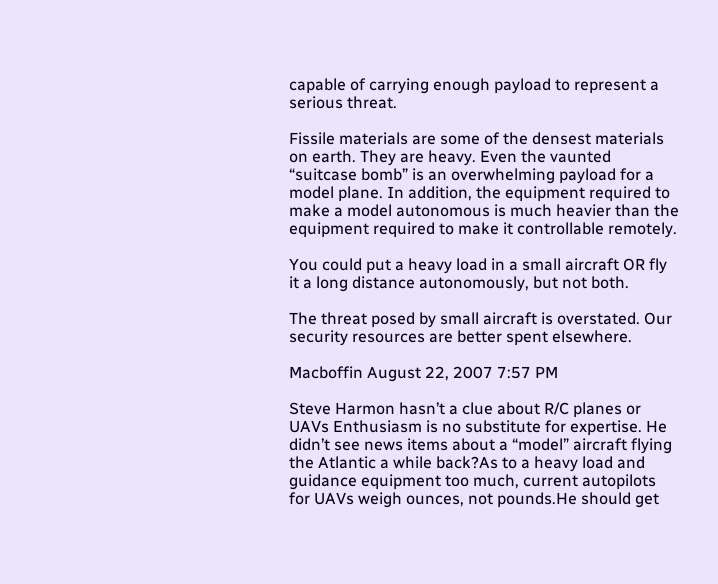capable of carrying enough payload to represent a serious threat.

Fissile materials are some of the densest materials on earth. They are heavy. Even the vaunted “suitcase bomb” is an overwhelming payload for a model plane. In addition, the equipment required to make a model autonomous is much heavier than the equipment required to make it controllable remotely.

You could put a heavy load in a small aircraft OR fly it a long distance autonomously, but not both.

The threat posed by small aircraft is overstated. Our security resources are better spent elsewhere.

Macboffin August 22, 2007 7:57 PM

Steve Harmon hasn’t a clue about R/C planes or UAVs Enthusiasm is no substitute for expertise. He didn’t see news items about a “model” aircraft flying the Atlantic a while back?As to a heavy load and guidance equipment too much, current autopilots for UAVs weigh ounces, not pounds.He should get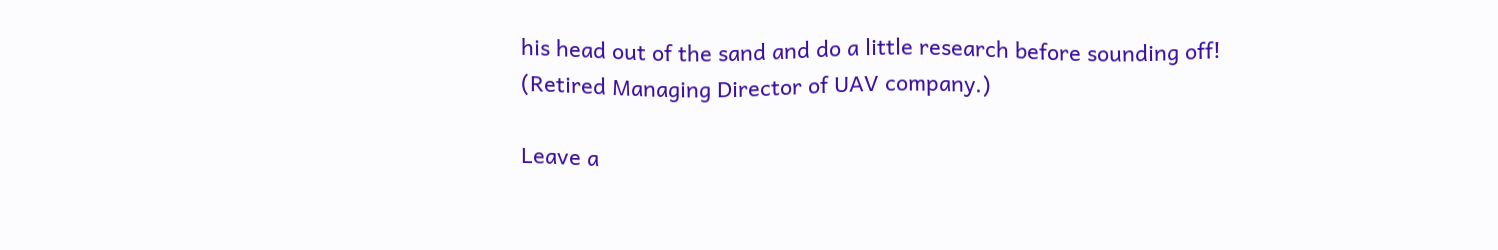his head out of the sand and do a little research before sounding off! (Retired Managing Director of UAV company.)

Leave a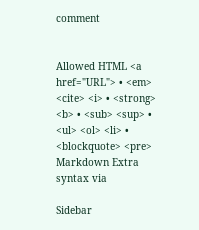comment


Allowed HTML <a href="URL"> • <em> <cite> <i> • <strong> <b> • <sub> <sup> • <ul> <ol> <li> • <blockquote> <pre> Markdown Extra syntax via

Sidebar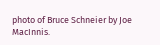photo of Bruce Schneier by Joe MacInnis.